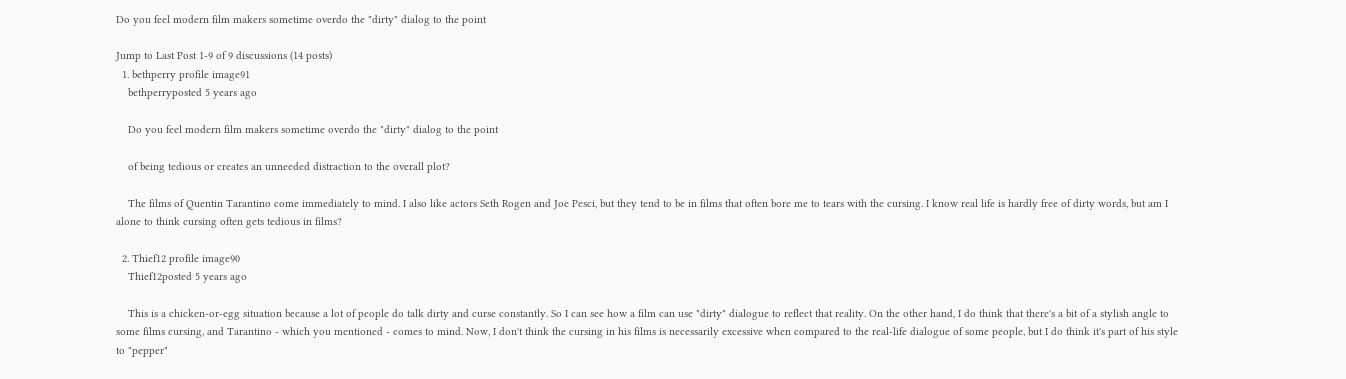Do you feel modern film makers sometime overdo the "dirty" dialog to the point

Jump to Last Post 1-9 of 9 discussions (14 posts)
  1. bethperry profile image91
    bethperryposted 5 years ago

    Do you feel modern film makers sometime overdo the "dirty" dialog to the point

    of being tedious or creates an unneeded distraction to the overall plot?

    The films of Quentin Tarantino come immediately to mind. I also like actors Seth Rogen and Joe Pesci, but they tend to be in films that often bore me to tears with the cursing. I know real life is hardly free of dirty words, but am I alone to think cursing often gets tedious in films?

  2. Thief12 profile image90
    Thief12posted 5 years ago

    This is a chicken-or-egg situation because a lot of people do talk dirty and curse constantly. So I can see how a film can use "dirty" dialogue to reflect that reality. On the other hand, I do think that there's a bit of a stylish angle to some films cursing, and Tarantino - which you mentioned - comes to mind. Now, I don't think the cursing in his films is necessarily excessive when compared to the real-life dialogue of some people, but I do think it's part of his style to "pepper"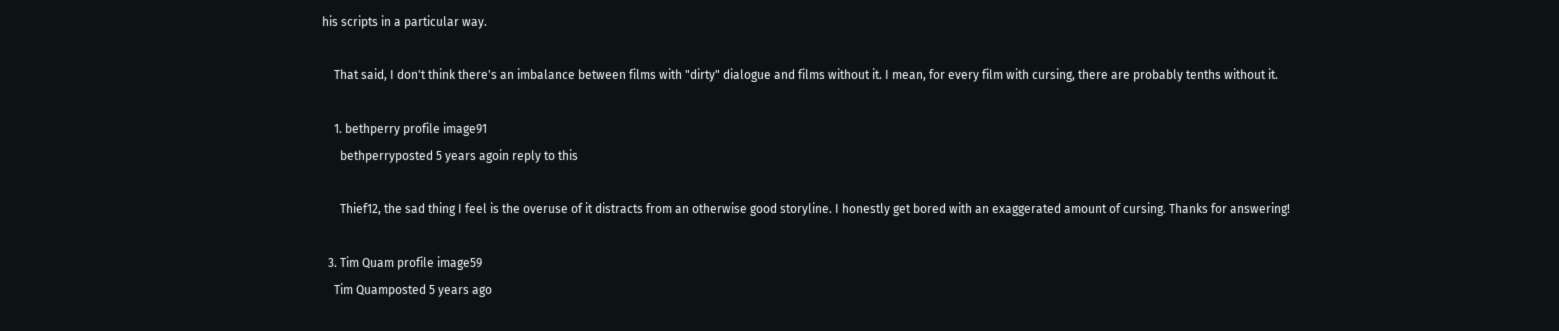his scripts in a particular way.

    That said, I don't think there's an imbalance between films with "dirty" dialogue and films without it. I mean, for every film with cursing, there are probably tenths without it.

    1. bethperry profile image91
      bethperryposted 5 years agoin reply to this

      Thief12, the sad thing I feel is the overuse of it distracts from an otherwise good storyline. I honestly get bored with an exaggerated amount of cursing. Thanks for answering!

  3. Tim Quam profile image59
    Tim Quamposted 5 years ago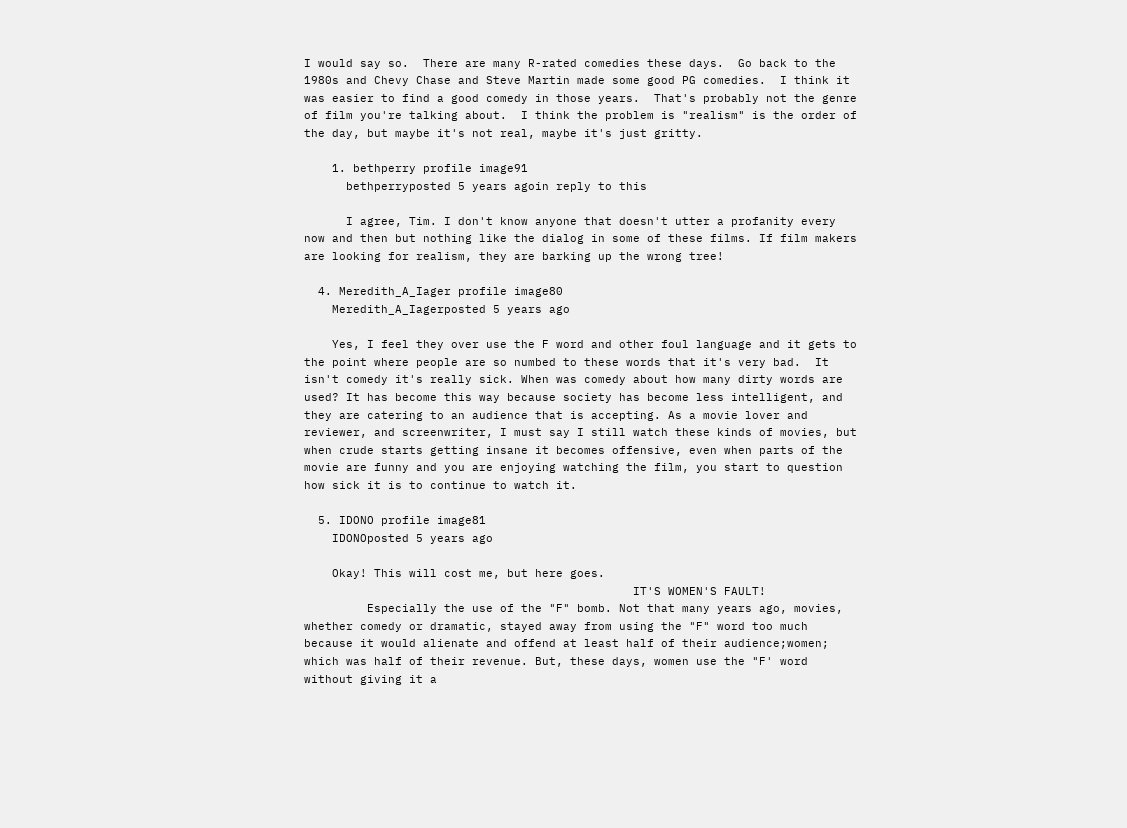I would say so.  There are many R-rated comedies these days.  Go back to the 1980s and Chevy Chase and Steve Martin made some good PG comedies.  I think it was easier to find a good comedy in those years.  That's probably not the genre of film you're talking about.  I think the problem is "realism" is the order of the day, but maybe it's not real, maybe it's just gritty.

    1. bethperry profile image91
      bethperryposted 5 years agoin reply to this

      I agree, Tim. I don't know anyone that doesn't utter a profanity every now and then but nothing like the dialog in some of these films. If film makers are looking for realism, they are barking up the wrong tree!

  4. Meredith_A_Iager profile image80
    Meredith_A_Iagerposted 5 years ago

    Yes, I feel they over use the F word and other foul language and it gets to the point where people are so numbed to these words that it's very bad.  It isn't comedy it's really sick. When was comedy about how many dirty words are used? It has become this way because society has become less intelligent, and they are catering to an audience that is accepting. As a movie lover and reviewer, and screenwriter, I must say I still watch these kinds of movies, but when crude starts getting insane it becomes offensive, even when parts of the movie are funny and you are enjoying watching the film, you start to question how sick it is to continue to watch it.

  5. IDONO profile image81
    IDONOposted 5 years ago

    Okay! This will cost me, but here goes.
                                               IT'S WOMEN'S FAULT!
         Especially the use of the "F" bomb. Not that many years ago, movies, whether comedy or dramatic, stayed away from using the "F" word too much because it would alienate and offend at least half of their audience;women; which was half of their revenue. But, these days, women use the "F' word without giving it a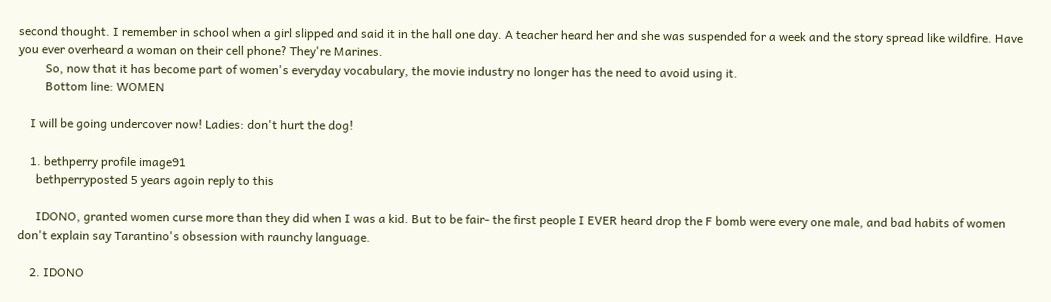second thought. I remember in school when a girl slipped and said it in the hall one day. A teacher heard her and she was suspended for a week and the story spread like wildfire. Have you ever overheard a woman on their cell phone? They're Marines.
         So, now that it has become part of women's everyday vocabulary, the movie industry no longer has the need to avoid using it.
         Bottom line: WOMEN

    I will be going undercover now! Ladies: don't hurt the dog!

    1. bethperry profile image91
      bethperryposted 5 years agoin reply to this

      IDONO, granted women curse more than they did when I was a kid. But to be fair- the first people I EVER heard drop the F bomb were every one male, and bad habits of women don't explain say Tarantino's obsession with raunchy language.

    2. IDONO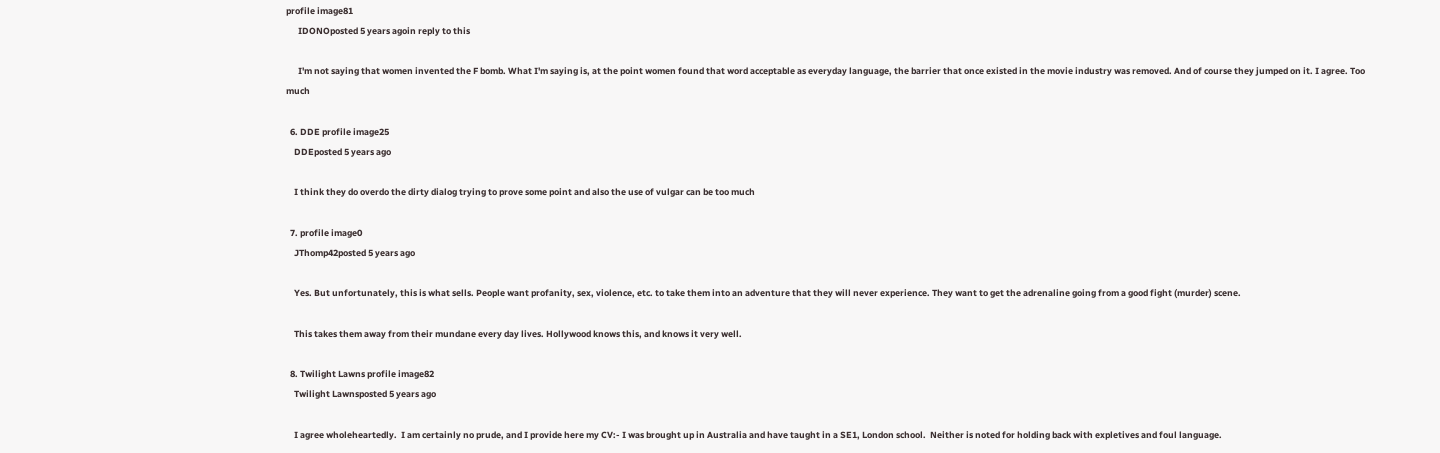profile image81
      IDONOposted 5 years agoin reply to this

      I'm not saying that women invented the F bomb. What I'm saying is, at the point women found that word acceptable as everyday language, the barrier that once existed in the movie industry was removed. And of course they jumped on it. I agree. Too much

  6. DDE profile image25
    DDEposted 5 years ago

    I think they do overdo the dirty dialog trying to prove some point and also the use of vulgar can be too much

  7. profile image0
    JThomp42posted 5 years ago

    Yes. But unfortunately, this is what sells. People want profanity, sex, violence, etc. to take them into an adventure that they will never experience. They want to get the adrenaline going from a good fight (murder) scene.

    This takes them away from their mundane every day lives. Hollywood knows this, and knows it very well.

  8. Twilight Lawns profile image82
    Twilight Lawnsposted 5 years ago

    I agree wholeheartedly.  I am certainly no prude, and I provide here my CV:- I was brought up in Australia and have taught in a SE1, London school.  Neither is noted for holding back with expletives and foul language.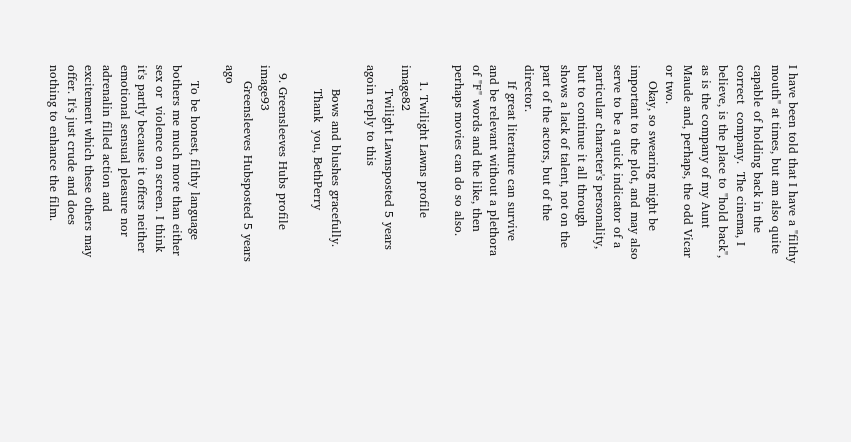I have been told that I have a "filthy mouth" at times, but am also quite capable of holding back in the correct  company.  The cinema, I believe, is the place to "hold back", as is the company of my Aunt Maude and, perhaps, the odd Vicar or two.
    Okay, so swearing might be important to the plot, and may also serve to be a quick indicator of a particular character's personality, but to continue it all through shows a lack of talent, not on the part of the actors, but of the director.
    If great literature can survive and be relevant without a plethora of "F" words and the like, then perhaps movies can do so also.

    1. Twilight Lawns profile image82
      Twilight Lawnsposted 5 years agoin reply to this

      Bows and blushes gracefully.
      Thank  you, BethPerry

  9. Greensleeves Hubs profile image93
    Greensleeves Hubsposted 5 years ago

    To be honest, filthy language bothers me much more than either sex or  violence on screen. I think it's partly because it offers neither emotional sensual pleasure nor adrenalin filled action and excitement which these others may offer. It's just crude and does nothing to enhance the film.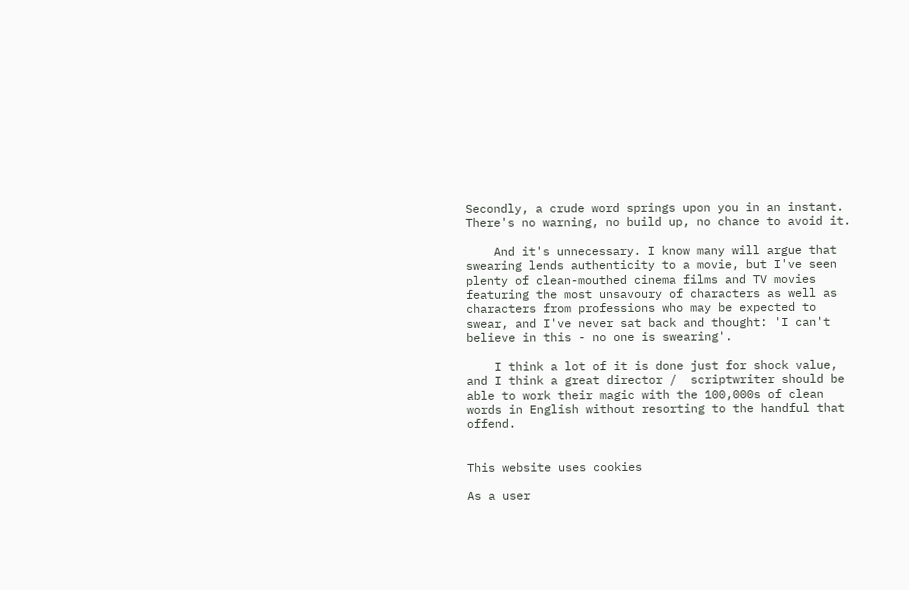Secondly, a crude word springs upon you in an instant. There's no warning, no build up, no chance to avoid it.

    And it's unnecessary. I know many will argue that swearing lends authenticity to a movie, but I've seen plenty of clean-mouthed cinema films and TV movies featuring the most unsavoury of characters as well as characters from professions who may be expected to swear, and I've never sat back and thought: 'I can't believe in this - no one is swearing'.

    I think a lot of it is done just for shock value, and I think a great director /  scriptwriter should be able to work their magic with the 100,000s of clean words in English without resorting to the handful that offend.


This website uses cookies

As a user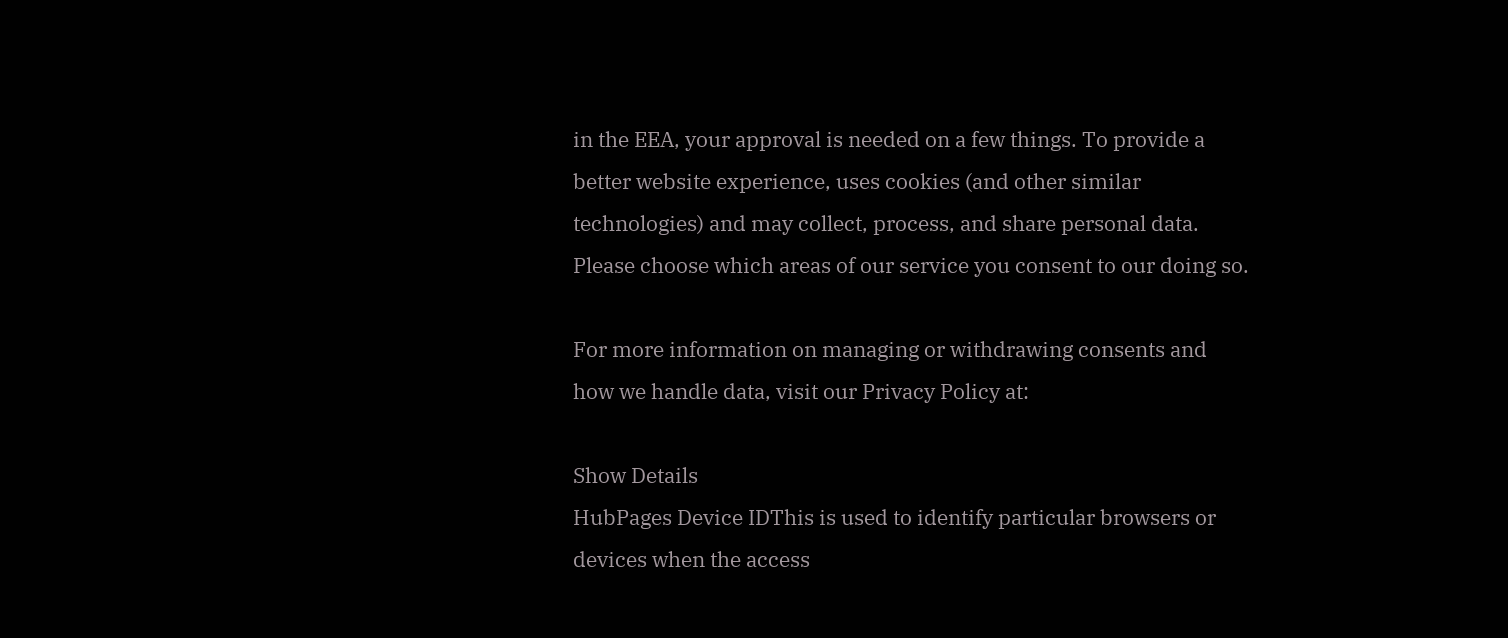in the EEA, your approval is needed on a few things. To provide a better website experience, uses cookies (and other similar technologies) and may collect, process, and share personal data. Please choose which areas of our service you consent to our doing so.

For more information on managing or withdrawing consents and how we handle data, visit our Privacy Policy at:

Show Details
HubPages Device IDThis is used to identify particular browsers or devices when the access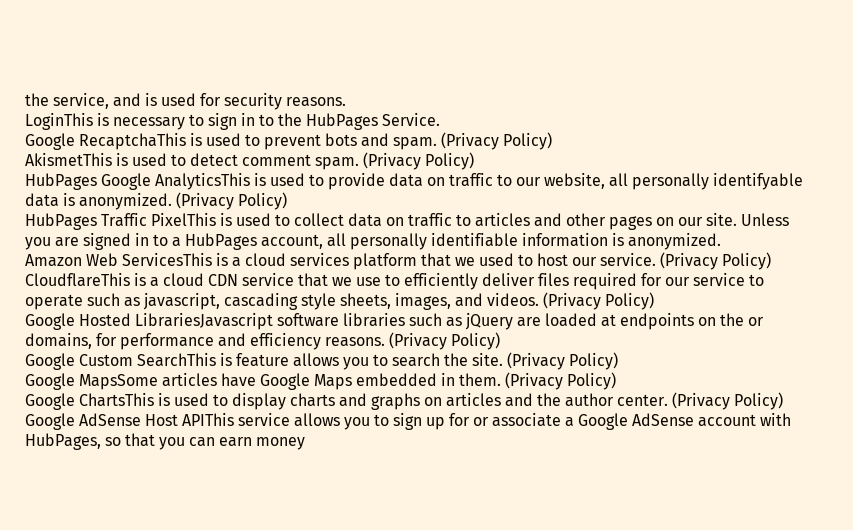the service, and is used for security reasons.
LoginThis is necessary to sign in to the HubPages Service.
Google RecaptchaThis is used to prevent bots and spam. (Privacy Policy)
AkismetThis is used to detect comment spam. (Privacy Policy)
HubPages Google AnalyticsThis is used to provide data on traffic to our website, all personally identifyable data is anonymized. (Privacy Policy)
HubPages Traffic PixelThis is used to collect data on traffic to articles and other pages on our site. Unless you are signed in to a HubPages account, all personally identifiable information is anonymized.
Amazon Web ServicesThis is a cloud services platform that we used to host our service. (Privacy Policy)
CloudflareThis is a cloud CDN service that we use to efficiently deliver files required for our service to operate such as javascript, cascading style sheets, images, and videos. (Privacy Policy)
Google Hosted LibrariesJavascript software libraries such as jQuery are loaded at endpoints on the or domains, for performance and efficiency reasons. (Privacy Policy)
Google Custom SearchThis is feature allows you to search the site. (Privacy Policy)
Google MapsSome articles have Google Maps embedded in them. (Privacy Policy)
Google ChartsThis is used to display charts and graphs on articles and the author center. (Privacy Policy)
Google AdSense Host APIThis service allows you to sign up for or associate a Google AdSense account with HubPages, so that you can earn money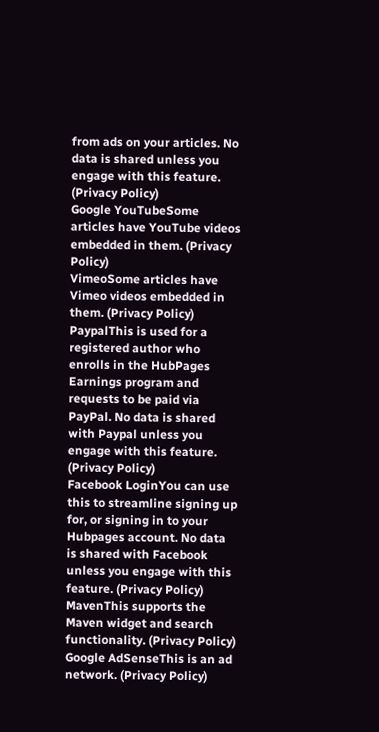from ads on your articles. No data is shared unless you engage with this feature. (Privacy Policy)
Google YouTubeSome articles have YouTube videos embedded in them. (Privacy Policy)
VimeoSome articles have Vimeo videos embedded in them. (Privacy Policy)
PaypalThis is used for a registered author who enrolls in the HubPages Earnings program and requests to be paid via PayPal. No data is shared with Paypal unless you engage with this feature. (Privacy Policy)
Facebook LoginYou can use this to streamline signing up for, or signing in to your Hubpages account. No data is shared with Facebook unless you engage with this feature. (Privacy Policy)
MavenThis supports the Maven widget and search functionality. (Privacy Policy)
Google AdSenseThis is an ad network. (Privacy Policy)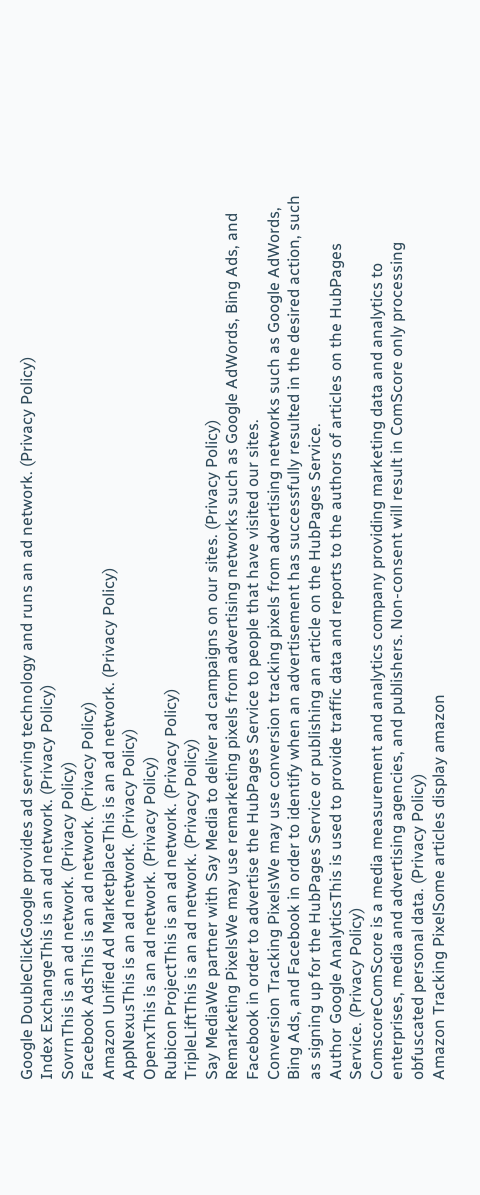Google DoubleClickGoogle provides ad serving technology and runs an ad network. (Privacy Policy)
Index ExchangeThis is an ad network. (Privacy Policy)
SovrnThis is an ad network. (Privacy Policy)
Facebook AdsThis is an ad network. (Privacy Policy)
Amazon Unified Ad MarketplaceThis is an ad network. (Privacy Policy)
AppNexusThis is an ad network. (Privacy Policy)
OpenxThis is an ad network. (Privacy Policy)
Rubicon ProjectThis is an ad network. (Privacy Policy)
TripleLiftThis is an ad network. (Privacy Policy)
Say MediaWe partner with Say Media to deliver ad campaigns on our sites. (Privacy Policy)
Remarketing PixelsWe may use remarketing pixels from advertising networks such as Google AdWords, Bing Ads, and Facebook in order to advertise the HubPages Service to people that have visited our sites.
Conversion Tracking PixelsWe may use conversion tracking pixels from advertising networks such as Google AdWords, Bing Ads, and Facebook in order to identify when an advertisement has successfully resulted in the desired action, such as signing up for the HubPages Service or publishing an article on the HubPages Service.
Author Google AnalyticsThis is used to provide traffic data and reports to the authors of articles on the HubPages Service. (Privacy Policy)
ComscoreComScore is a media measurement and analytics company providing marketing data and analytics to enterprises, media and advertising agencies, and publishers. Non-consent will result in ComScore only processing obfuscated personal data. (Privacy Policy)
Amazon Tracking PixelSome articles display amazon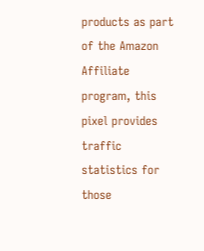products as part of the Amazon Affiliate program, this pixel provides traffic statistics for those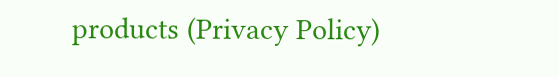products (Privacy Policy)